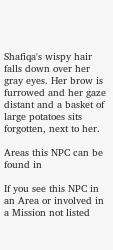Shafiqa's wispy hair falls down over her gray eyes. Her brow is furrowed and her gaze distant and a basket of large potatoes sits forgotten, next to her.

Areas this NPC can be found in

If you see this NPC in an Area or involved in a Mission not listed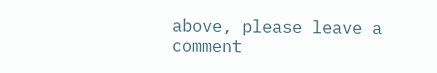above, please leave a comment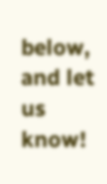below, and let us know!